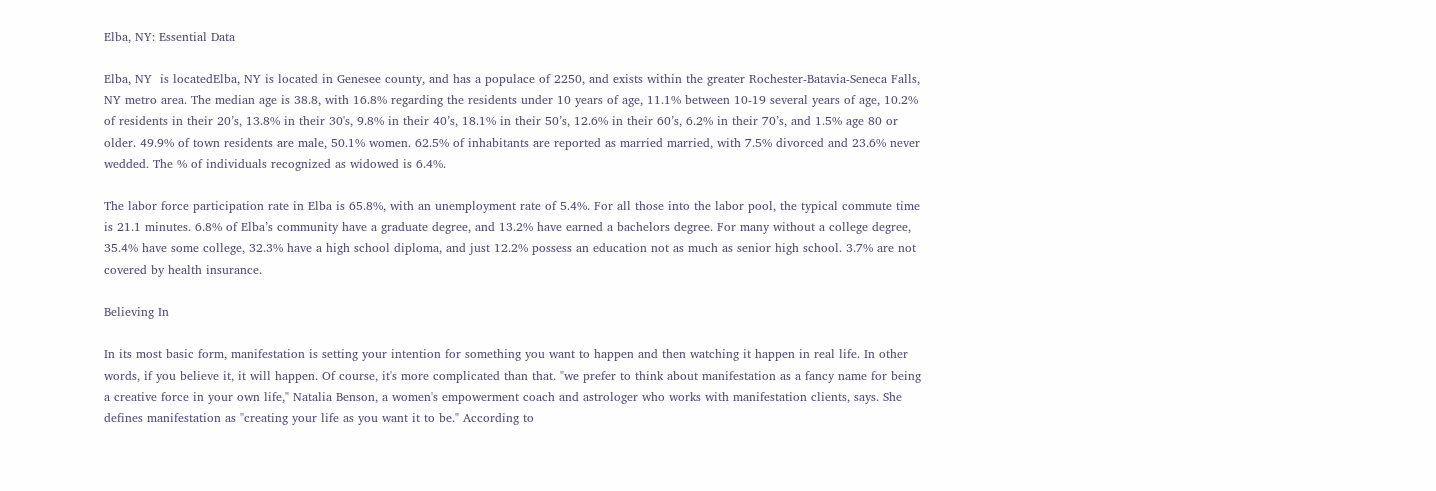Elba, NY: Essential Data

Elba, NY  is locatedElba, NY is located in Genesee county, and has a populace of 2250, and exists within the greater Rochester-Batavia-Seneca Falls, NY metro area. The median age is 38.8, with 16.8% regarding the residents under 10 years of age, 11.1% between 10-19 several years of age, 10.2% of residents in their 20’s, 13.8% in their 30's, 9.8% in their 40’s, 18.1% in their 50’s, 12.6% in their 60’s, 6.2% in their 70’s, and 1.5% age 80 or older. 49.9% of town residents are male, 50.1% women. 62.5% of inhabitants are reported as married married, with 7.5% divorced and 23.6% never wedded. The % of individuals recognized as widowed is 6.4%.

The labor force participation rate in Elba is 65.8%, with an unemployment rate of 5.4%. For all those into the labor pool, the typical commute time is 21.1 minutes. 6.8% of Elba’s community have a graduate degree, and 13.2% have earned a bachelors degree. For many without a college degree, 35.4% have some college, 32.3% have a high school diploma, and just 12.2% possess an education not as much as senior high school. 3.7% are not covered by health insurance.

Believing In

In its most basic form, manifestation is setting your intention for something you want to happen and then watching it happen in real life. In other words, if you believe it, it will happen. Of course, it's more complicated than that. "we prefer to think about manifestation as a fancy name for being a creative force in your own life," Natalia Benson, a women's empowerment coach and astrologer who works with manifestation clients, says. She defines manifestation as "creating your life as you want it to be." According to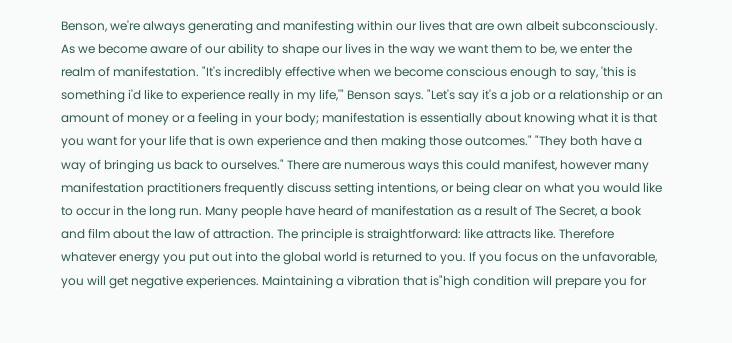Benson, we're always generating and manifesting within our lives that are own albeit subconsciously. As we become aware of our ability to shape our lives in the way we want them to be, we enter the realm of manifestation. "It's incredibly effective when we become conscious enough to say, 'this is something i'd like to experience really in my life,'" Benson says. "Let's say it's a job or a relationship or an amount of money or a feeling in your body; manifestation is essentially about knowing what it is that you want for your life that is own experience and then making those outcomes." "They both have a way of bringing us back to ourselves." There are numerous ways this could manifest, however many manifestation practitioners frequently discuss setting intentions, or being clear on what you would like to occur in the long run. Many people have heard of manifestation as a result of The Secret, a book and film about the law of attraction. The principle is straightforward: like attracts like. Therefore whatever energy you put out into the global world is returned to you. If you focus on the unfavorable, you will get negative experiences. Maintaining a vibration that is"high condition will prepare you for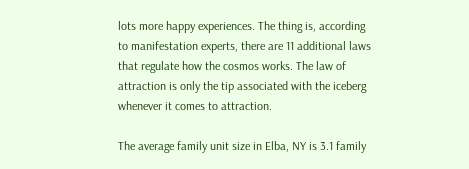lots more happy experiences. The thing is, according to manifestation experts, there are 11 additional laws that regulate how the cosmos works. The law of attraction is only the tip associated with the iceberg whenever it comes to attraction.

The average family unit size in Elba, NY is 3.1 family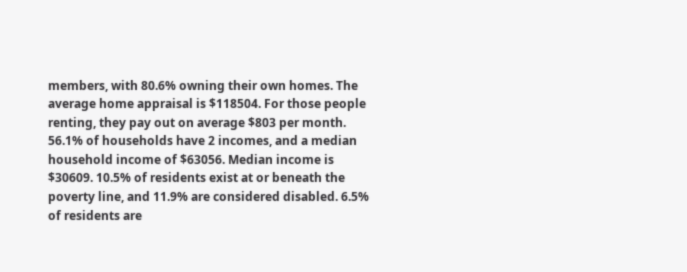members, with 80.6% owning their own homes. The average home appraisal is $118504. For those people renting, they pay out on average $803 per month. 56.1% of households have 2 incomes, and a median household income of $63056. Median income is $30609. 10.5% of residents exist at or beneath the poverty line, and 11.9% are considered disabled. 6.5% of residents are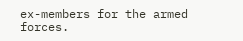ex-members for the armed forces.